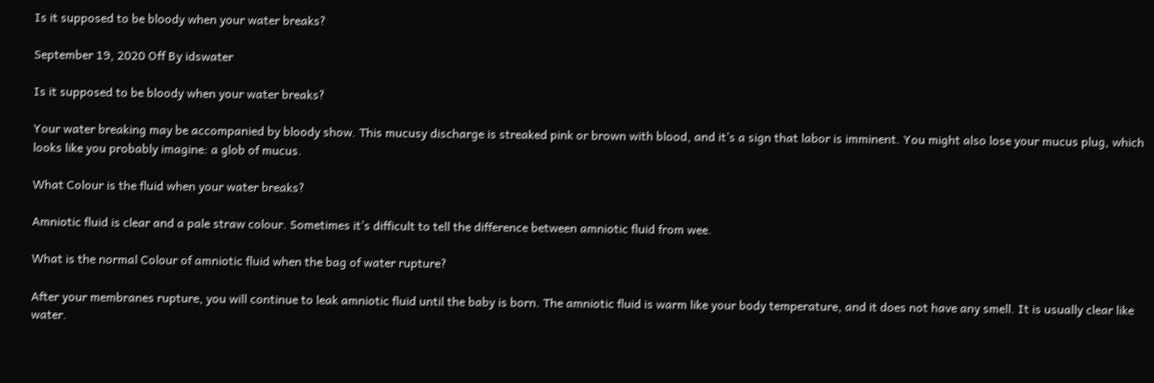Is it supposed to be bloody when your water breaks?

September 19, 2020 Off By idswater

Is it supposed to be bloody when your water breaks?

Your water breaking may be accompanied by bloody show. This mucusy discharge is streaked pink or brown with blood, and it’s a sign that labor is imminent. You might also lose your mucus plug, which looks like you probably imagine: a glob of mucus.

What Colour is the fluid when your water breaks?

Amniotic fluid is clear and a pale straw colour. Sometimes it’s difficult to tell the difference between amniotic fluid from wee.

What is the normal Colour of amniotic fluid when the bag of water rupture?

After your membranes rupture, you will continue to leak amniotic fluid until the baby is born. The amniotic fluid is warm like your body temperature, and it does not have any smell. It is usually clear like water.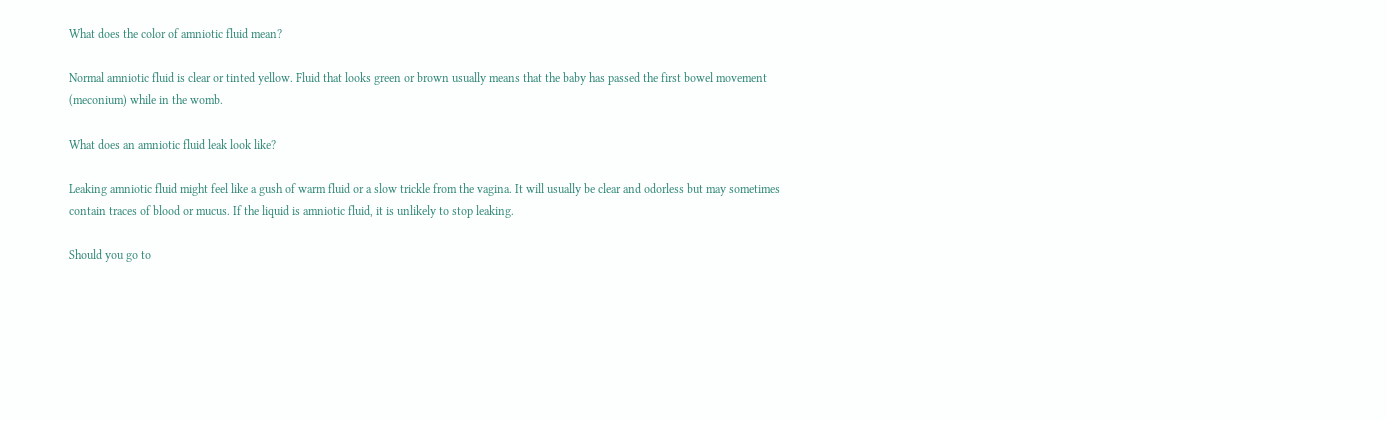What does the color of amniotic fluid mean?

Normal amniotic fluid is clear or tinted yellow. Fluid that looks green or brown usually means that the baby has passed the first bowel movement (meconium) while in the womb.

What does an amniotic fluid leak look like?

Leaking amniotic fluid might feel like a gush of warm fluid or a slow trickle from the vagina. It will usually be clear and odorless but may sometimes contain traces of blood or mucus. If the liquid is amniotic fluid, it is unlikely to stop leaking.

Should you go to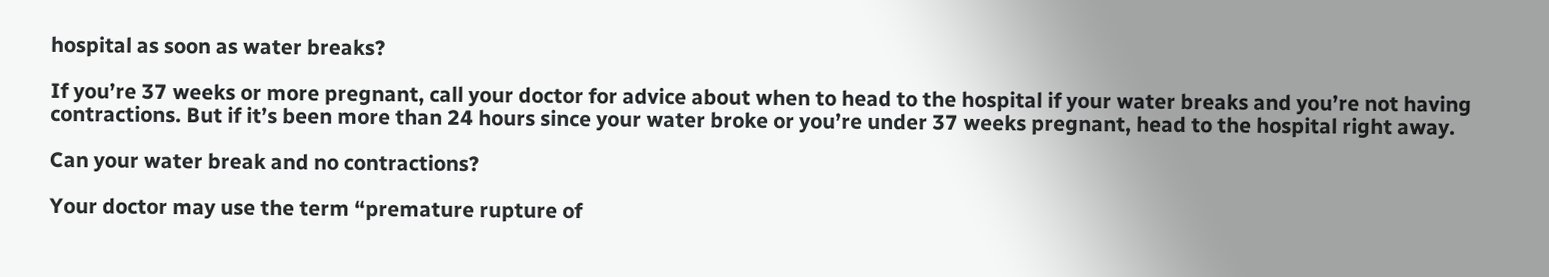hospital as soon as water breaks?

If you’re 37 weeks or more pregnant, call your doctor for advice about when to head to the hospital if your water breaks and you’re not having contractions. But if it’s been more than 24 hours since your water broke or you’re under 37 weeks pregnant, head to the hospital right away.

Can your water break and no contractions?

Your doctor may use the term “premature rupture of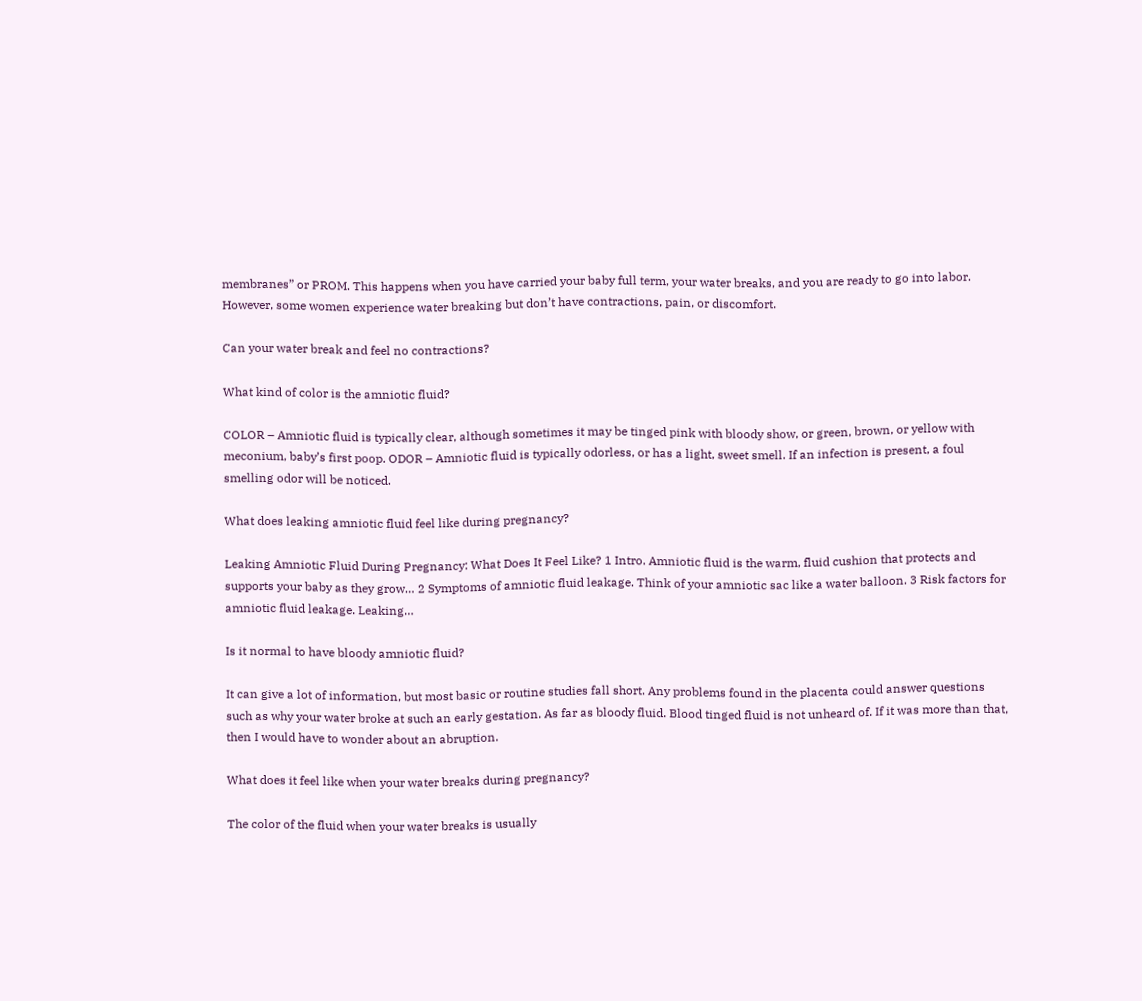membranes” or PROM. This happens when you have carried your baby full term, your water breaks, and you are ready to go into labor. However, some women experience water breaking but don’t have contractions, pain, or discomfort.

Can your water break and feel no contractions?

What kind of color is the amniotic fluid?

COLOR – Amniotic fluid is typically clear, although sometimes it may be tinged pink with bloody show, or green, brown, or yellow with meconium, baby’s first poop. ODOR – Amniotic fluid is typically odorless, or has a light, sweet smell. If an infection is present, a foul smelling odor will be noticed.

What does leaking amniotic fluid feel like during pregnancy?

Leaking Amniotic Fluid During Pregnancy: What Does It Feel Like? 1 Intro. Amniotic fluid is the warm, fluid cushion that protects and supports your baby as they grow… 2 Symptoms of amniotic fluid leakage. Think of your amniotic sac like a water balloon. 3 Risk factors for amniotic fluid leakage. Leaking…

Is it normal to have bloody amniotic fluid?

It can give a lot of information, but most basic or routine studies fall short. Any problems found in the placenta could answer questions such as why your water broke at such an early gestation. As far as bloody fluid. Blood tinged fluid is not unheard of. If it was more than that, then I would have to wonder about an abruption.

What does it feel like when your water breaks during pregnancy?

The color of the fluid when your water breaks is usually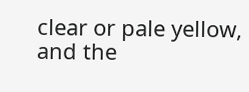clear or pale yellow, and the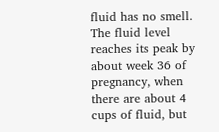fluid has no smell. The fluid level reaches its peak by about week 36 of pregnancy, when there are about 4 cups of fluid, but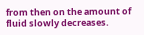from then on the amount of fluid slowly decreases.